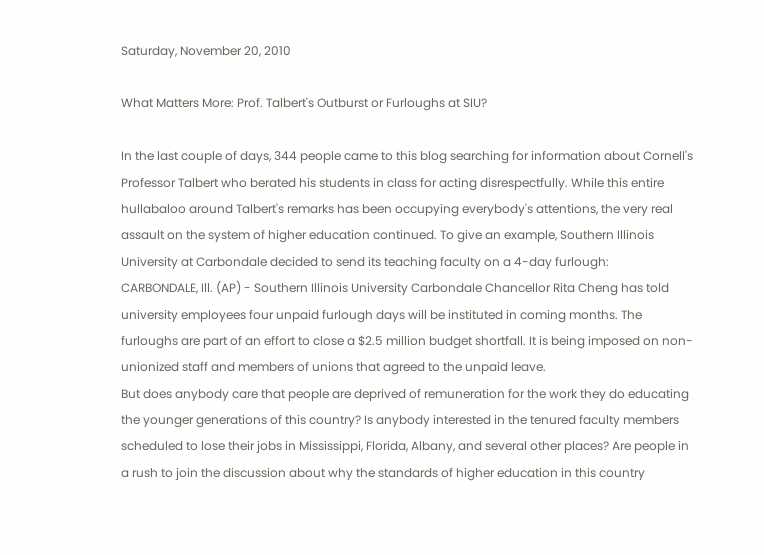Saturday, November 20, 2010

What Matters More: Prof. Talbert's Outburst or Furloughs at SIU?

In the last couple of days, 344 people came to this blog searching for information about Cornell's Professor Talbert who berated his students in class for acting disrespectfully. While this entire hullabaloo around Talbert's remarks has been occupying everybody's attentions, the very real assault on the system of higher education continued. To give an example, Southern Illinois University at Carbondale decided to send its teaching faculty on a 4-day furlough:
CARBONDALE, Ill. (AP) - Southern Illinois University Carbondale Chancellor Rita Cheng has told university employees four unpaid furlough days will be instituted in coming months. The furloughs are part of an effort to close a $2.5 million budget shortfall. It is being imposed on non-unionized staff and members of unions that agreed to the unpaid leave.
But does anybody care that people are deprived of remuneration for the work they do educating the younger generations of this country? Is anybody interested in the tenured faculty members scheduled to lose their jobs in Mississippi, Florida, Albany, and several other places? Are people in a rush to join the discussion about why the standards of higher education in this country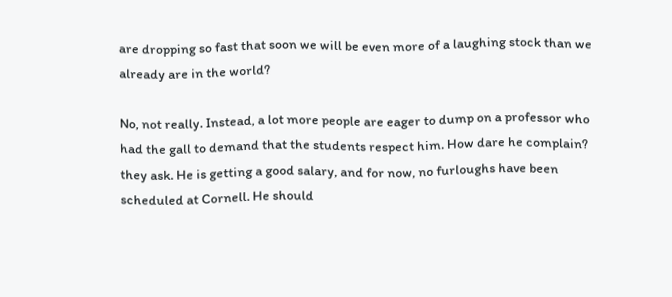are dropping so fast that soon we will be even more of a laughing stock than we already are in the world?

No, not really. Instead, a lot more people are eager to dump on a professor who had the gall to demand that the students respect him. How dare he complain? they ask. He is getting a good salary, and for now, no furloughs have been scheduled at Cornell. He should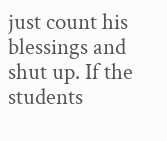just count his blessings and shut up. If the students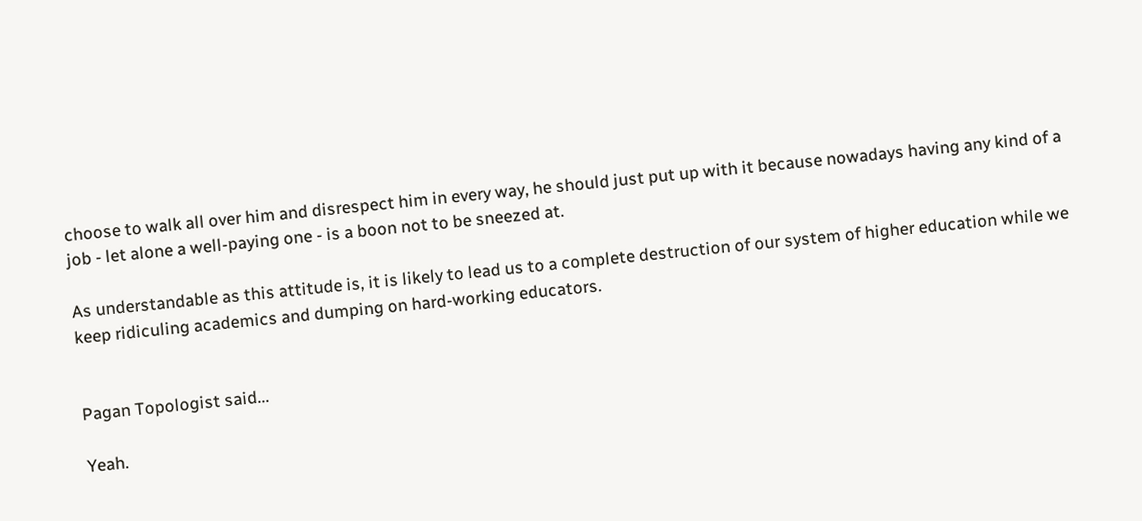choose to walk all over him and disrespect him in every way, he should just put up with it because nowadays having any kind of a job - let alone a well-paying one - is a boon not to be sneezed at.

As understandable as this attitude is, it is likely to lead us to a complete destruction of our system of higher education while we keep ridiculing academics and dumping on hard-working educators.


Pagan Topologist said...

Yeah.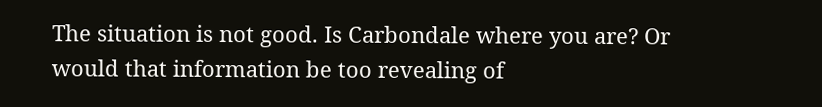The situation is not good. Is Carbondale where you are? Or would that information be too revealing of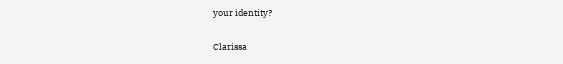your identity?

Clarissa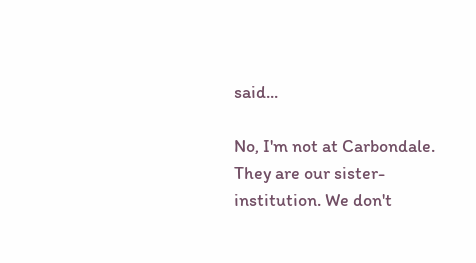said...

No, I'm not at Carbondale. They are our sister-institution. We don't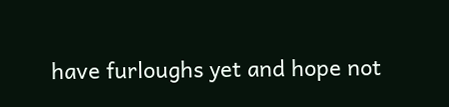have furloughs yet and hope not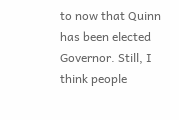to now that Quinn has been elected Governor. Still, I think people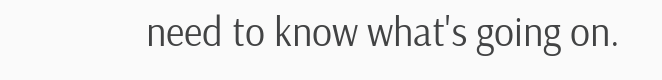need to know what's going on.